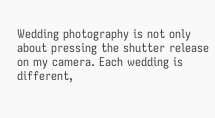Wedding photography is not only about pressing the shutter release on my camera. Each wedding is different,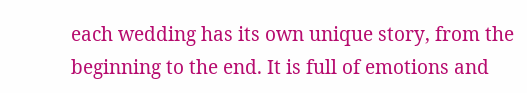each wedding has its own unique story, from the beginning to the end. It is full of emotions and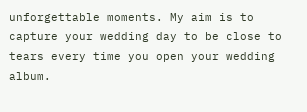unforgettable moments. My aim is to capture your wedding day to be close to tears every time you open your wedding album.